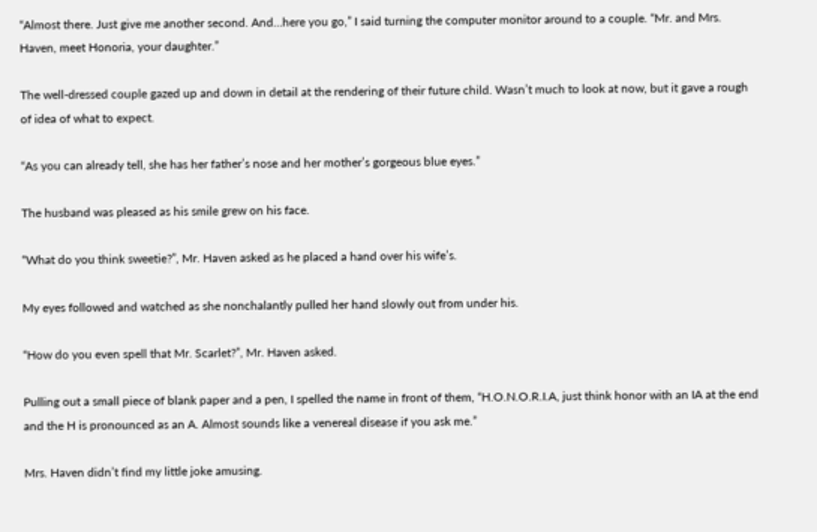“Almost there. Just give me another second. And…here you go,” I said turning the computer monitor around to a couple. “Mr. and Mrs. Haven, meet Honoria, your daughter.”

The well-dressed couple gazed up and down in detail at the rendering of their future child. Wasn’t much to look at now, but it gave a rough of idea of what to expect.

“As you can already tell, she has her father’s nose and her mother’s gorgeous blue eyes.”

The husband was pleased as his smile grew on his face.

“What do you think sweetie?”, Mr. Haven asked as he placed a hand over his wife’s.

My eyes followed and watched as she nonchalantly pulled her hand slowly out from under his.

“How do you even spell that Mr. Scarlet?”, Mr. Haven asked.

Pulling out a small piece of blank paper and a pen, I spelled the name in front of them, “H.O.N.O.R.I.A, just think honor with an IA at the end and the H is pronounced as an A. Almost sounds like a venereal disease if you ask me.”

Mrs. Haven didn’t find my little joke amusing.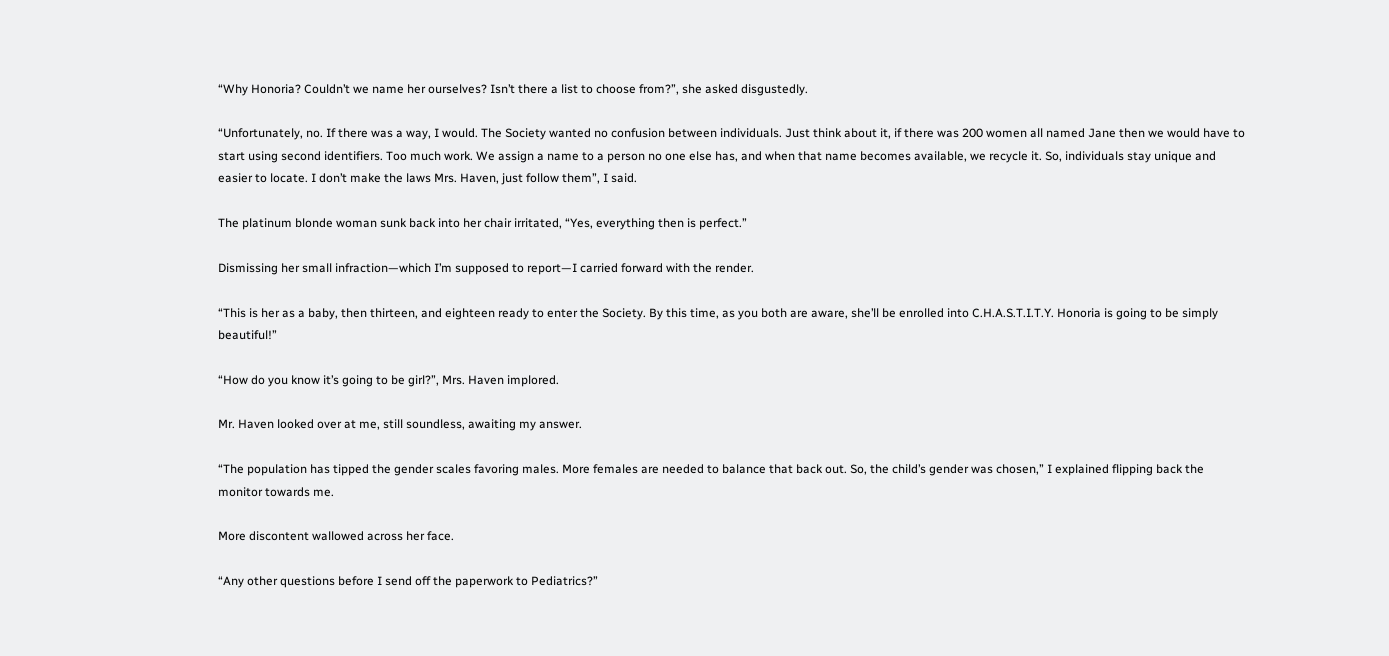“Why Honoria? Couldn’t we name her ourselves? Isn’t there a list to choose from?”, she asked disgustedly.

“Unfortunately, no. If there was a way, I would. The Society wanted no confusion between individuals. Just think about it, if there was 200 women all named Jane then we would have to start using second identifiers. Too much work. We assign a name to a person no one else has, and when that name becomes available, we recycle it. So, individuals stay unique and easier to locate. I don’t make the laws Mrs. Haven, just follow them”, I said.

The platinum blonde woman sunk back into her chair irritated, “Yes, everything then is perfect.”

Dismissing her small infraction—which I’m supposed to report—I carried forward with the render.

“This is her as a baby, then thirteen, and eighteen ready to enter the Society. By this time, as you both are aware, she’ll be enrolled into C.H.A.S.T.I.T.Y. Honoria is going to be simply beautiful!”

“How do you know it’s going to be girl?”, Mrs. Haven implored.

Mr. Haven looked over at me, still soundless, awaiting my answer.

“The population has tipped the gender scales favoring males. More females are needed to balance that back out. So, the child’s gender was chosen,” I explained flipping back the monitor towards me.

More discontent wallowed across her face.

“Any other questions before I send off the paperwork to Pediatrics?”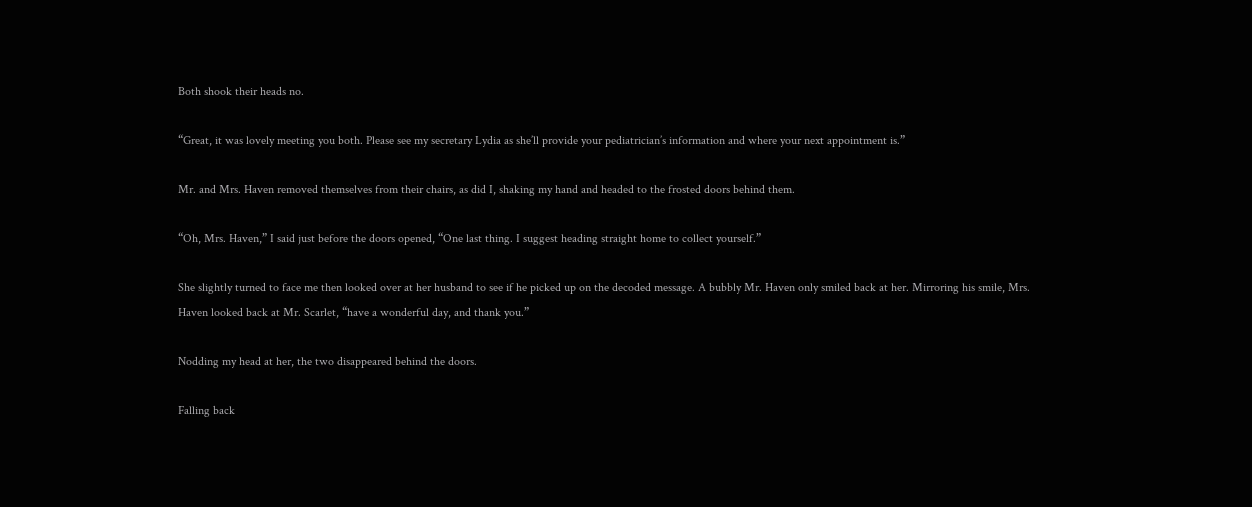Both shook their heads no.

“Great, it was lovely meeting you both. Please see my secretary Lydia as she’ll provide your pediatrician’s information and where your next appointment is.”

Mr. and Mrs. Haven removed themselves from their chairs, as did I, shaking my hand and headed to the frosted doors behind them.

“Oh, Mrs. Haven,” I said just before the doors opened, “One last thing. I suggest heading straight home to collect yourself.”

She slightly turned to face me then looked over at her husband to see if he picked up on the decoded message. A bubbly Mr. Haven only smiled back at her. Mirroring his smile, Mrs. Haven looked back at Mr. Scarlet, “have a wonderful day, and thank you.”

Nodding my head at her, the two disappeared behind the doors.

Falling back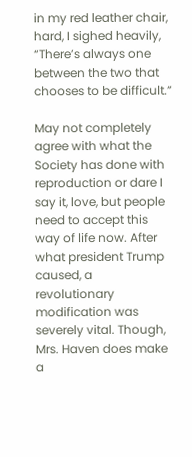in my red leather chair, hard, I sighed heavily, “There’s always one between the two that chooses to be difficult.”

May not completely agree with what the Society has done with reproduction or dare I say it, love, but people need to accept this way of life now. After what president Trump caused, a revolutionary modification was severely vital. Though, Mrs. Haven does make a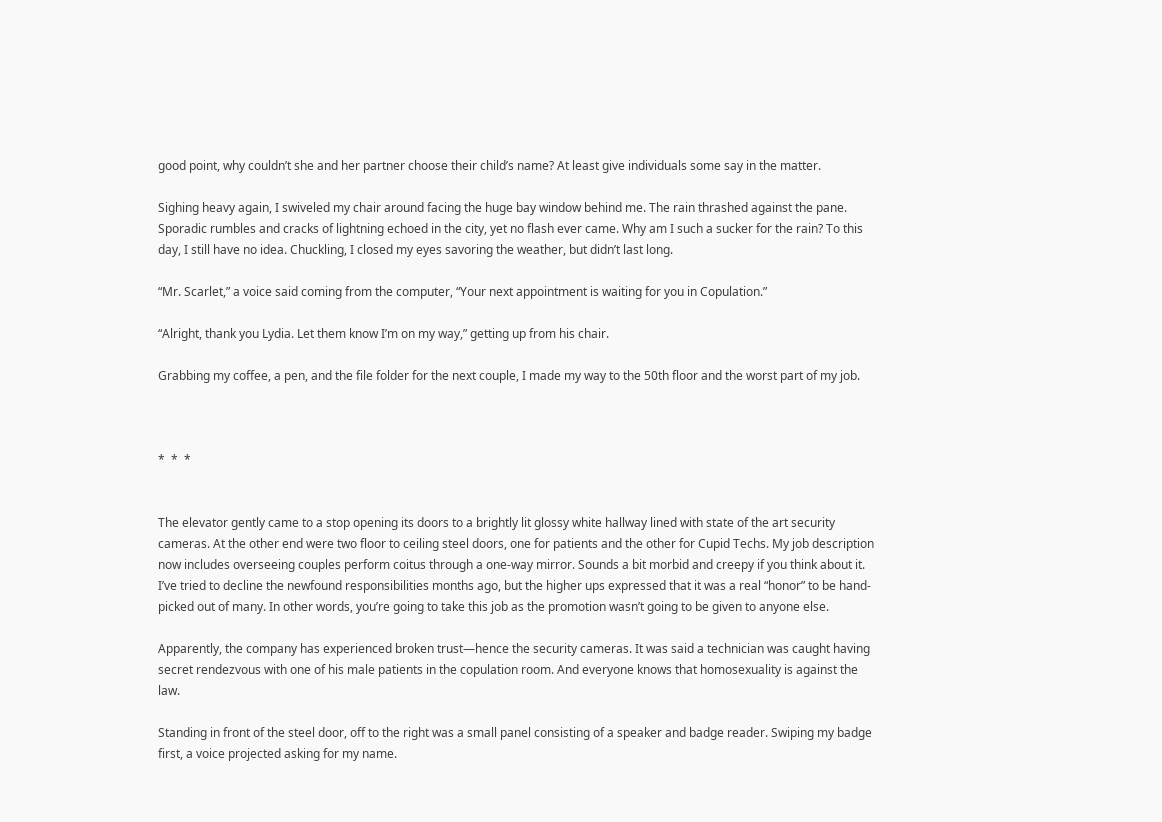good point, why couldn’t she and her partner choose their child’s name? At least give individuals some say in the matter.

Sighing heavy again, I swiveled my chair around facing the huge bay window behind me. The rain thrashed against the pane. Sporadic rumbles and cracks of lightning echoed in the city, yet no flash ever came. Why am I such a sucker for the rain? To this day, I still have no idea. Chuckling, I closed my eyes savoring the weather, but didn’t last long.

“Mr. Scarlet,” a voice said coming from the computer, “Your next appointment is waiting for you in Copulation.”

“Alright, thank you Lydia. Let them know I’m on my way,” getting up from his chair.

Grabbing my coffee, a pen, and the file folder for the next couple, I made my way to the 50th floor and the worst part of my job.



*  *  *


The elevator gently came to a stop opening its doors to a brightly lit glossy white hallway lined with state of the art security cameras. At the other end were two floor to ceiling steel doors, one for patients and the other for Cupid Techs. My job description now includes overseeing couples perform coitus through a one-way mirror. Sounds a bit morbid and creepy if you think about it. I’ve tried to decline the newfound responsibilities months ago, but the higher ups expressed that it was a real “honor” to be hand-picked out of many. In other words, you’re going to take this job as the promotion wasn’t going to be given to anyone else.

Apparently, the company has experienced broken trust—hence the security cameras. It was said a technician was caught having secret rendezvous with one of his male patients in the copulation room. And everyone knows that homosexuality is against the law.

Standing in front of the steel door, off to the right was a small panel consisting of a speaker and badge reader. Swiping my badge first, a voice projected asking for my name.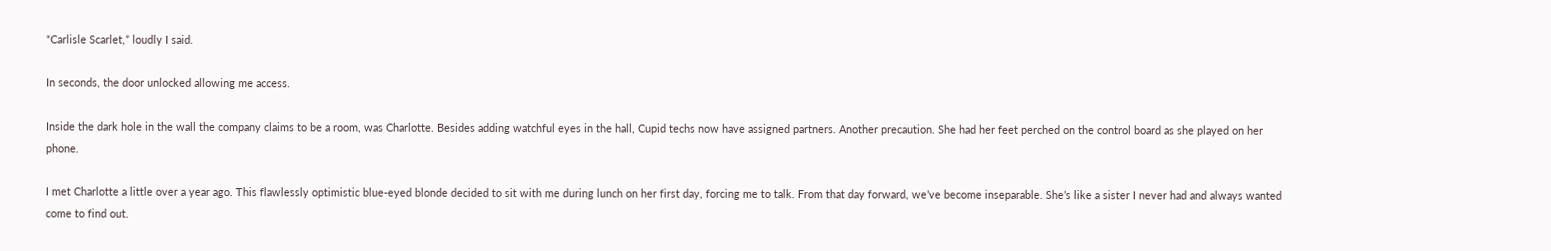“Carlisle Scarlet,” loudly I said.

In seconds, the door unlocked allowing me access.

Inside the dark hole in the wall the company claims to be a room, was Charlotte. Besides adding watchful eyes in the hall, Cupid techs now have assigned partners. Another precaution. She had her feet perched on the control board as she played on her phone.

I met Charlotte a little over a year ago. This flawlessly optimistic blue-eyed blonde decided to sit with me during lunch on her first day, forcing me to talk. From that day forward, we’ve become inseparable. She’s like a sister I never had and always wanted come to find out.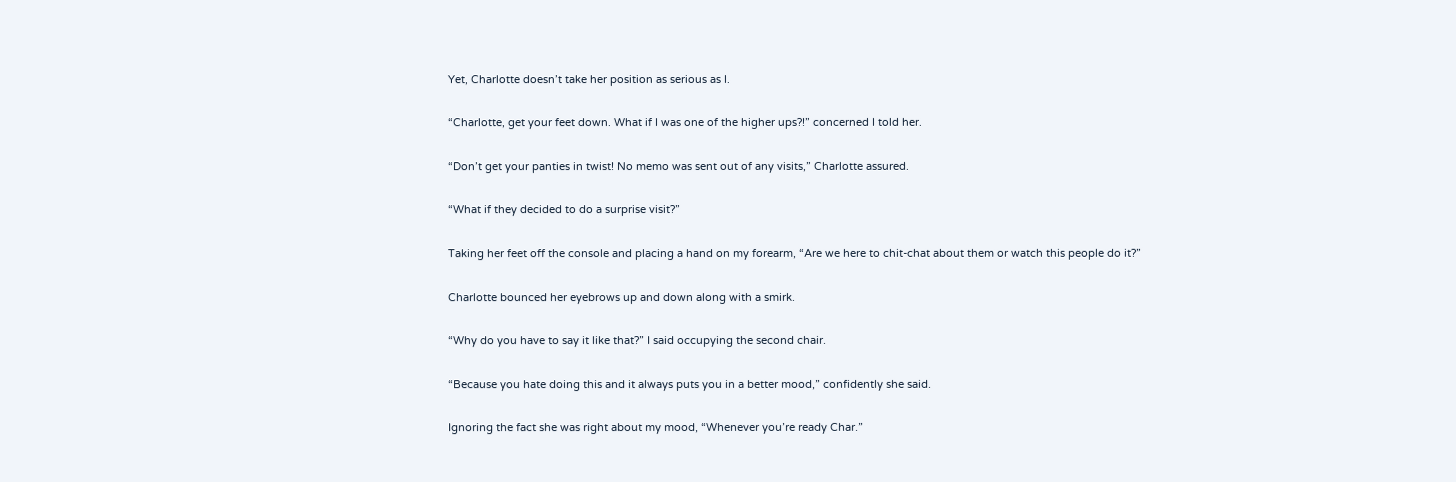Yet, Charlotte doesn’t take her position as serious as I.

“Charlotte, get your feet down. What if I was one of the higher ups?!” concerned I told her.

“Don’t get your panties in twist! No memo was sent out of any visits,” Charlotte assured.

“What if they decided to do a surprise visit?”

Taking her feet off the console and placing a hand on my forearm, “Are we here to chit-chat about them or watch this people do it?”

Charlotte bounced her eyebrows up and down along with a smirk.

“Why do you have to say it like that?” I said occupying the second chair.

“Because you hate doing this and it always puts you in a better mood,” confidently she said.

Ignoring the fact she was right about my mood, “Whenever you’re ready Char.”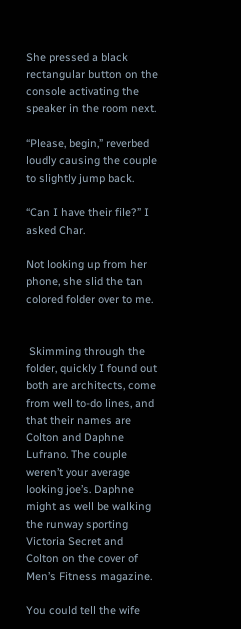She pressed a black rectangular button on the console activating the speaker in the room next.

“Please, begin,” reverbed loudly causing the couple to slightly jump back.

“Can I have their file?” I asked Char.

Not looking up from her phone, she slid the tan colored folder over to me.


 Skimming through the folder, quickly I found out both are architects, come from well to-do lines, and that their names are Colton and Daphne Lufrano. The couple weren’t your average looking joe’s. Daphne might as well be walking the runway sporting Victoria Secret and Colton on the cover of Men’s Fitness magazine.

You could tell the wife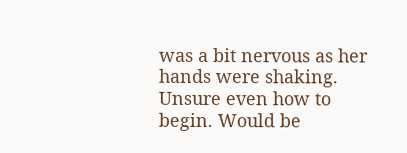was a bit nervous as her hands were shaking. Unsure even how to begin. Would be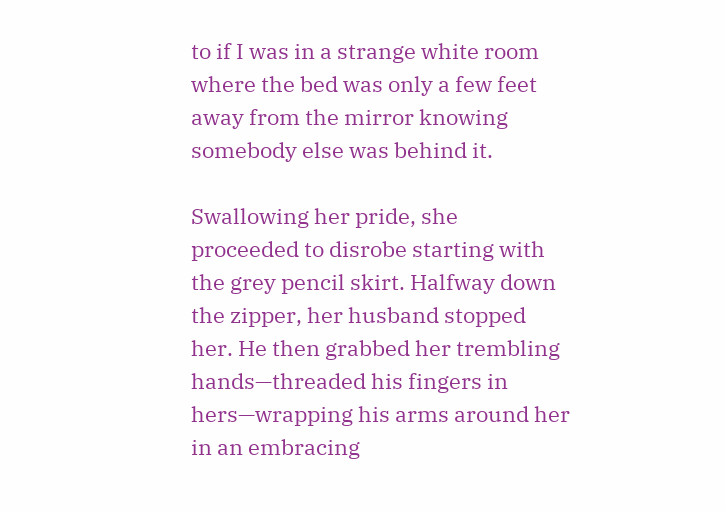to if I was in a strange white room where the bed was only a few feet away from the mirror knowing somebody else was behind it.

Swallowing her pride, she proceeded to disrobe starting with the grey pencil skirt. Halfway down the zipper, her husband stopped her. He then grabbed her trembling hands—threaded his fingers in hers—wrapping his arms around her in an embracing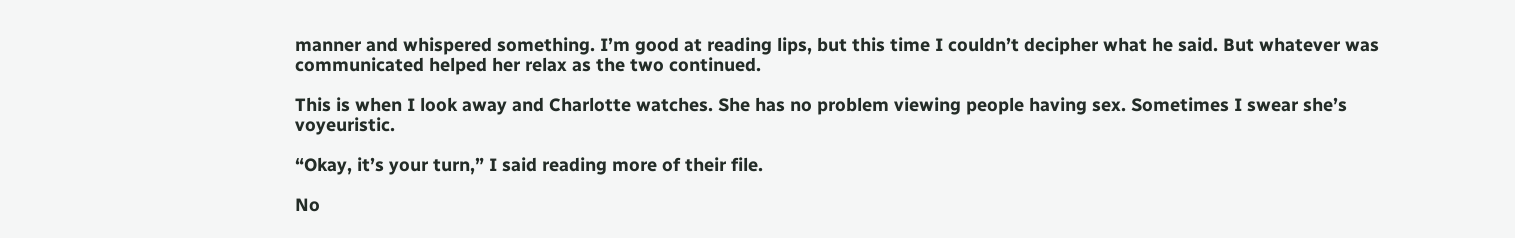manner and whispered something. I’m good at reading lips, but this time I couldn’t decipher what he said. But whatever was communicated helped her relax as the two continued.

This is when I look away and Charlotte watches. She has no problem viewing people having sex. Sometimes I swear she’s voyeuristic.

“Okay, it’s your turn,” I said reading more of their file.

No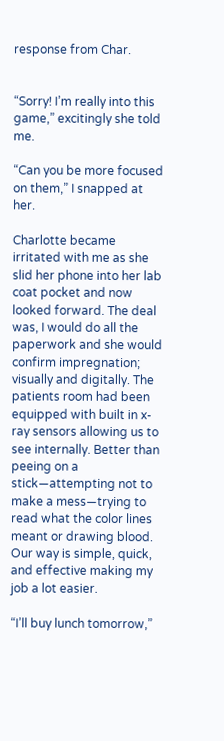response from Char.


“Sorry! I’m really into this game,” excitingly she told me.

“Can you be more focused on them,” I snapped at her.

Charlotte became irritated with me as she slid her phone into her lab coat pocket and now looked forward. The deal was, I would do all the paperwork and she would confirm impregnation; visually and digitally. The patients room had been equipped with built in x-ray sensors allowing us to see internally. Better than peeing on a stick—attempting not to make a mess—trying to read what the color lines meant or drawing blood. Our way is simple, quick, and effective making my job a lot easier.

“I’ll buy lunch tomorrow,”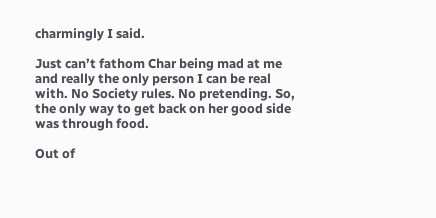charmingly I said.

Just can’t fathom Char being mad at me and really the only person I can be real with. No Society rules. No pretending. So, the only way to get back on her good side was through food.

Out of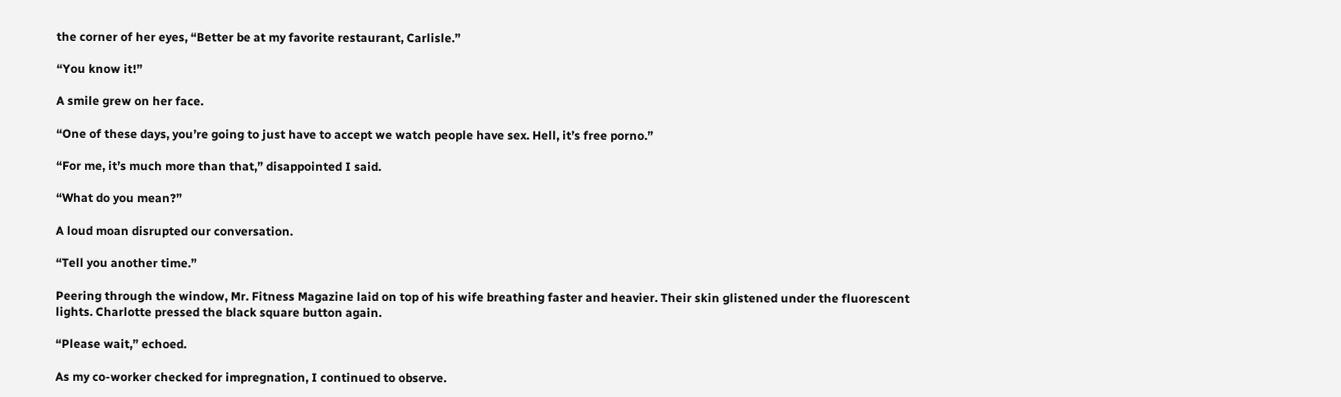the corner of her eyes, “Better be at my favorite restaurant, Carlisle.”

“You know it!”

A smile grew on her face.

“One of these days, you’re going to just have to accept we watch people have sex. Hell, it’s free porno.”

“For me, it’s much more than that,” disappointed I said.

“What do you mean?”

A loud moan disrupted our conversation.

“Tell you another time.”

Peering through the window, Mr. Fitness Magazine laid on top of his wife breathing faster and heavier. Their skin glistened under the fluorescent lights. Charlotte pressed the black square button again.

“Please wait,” echoed.

As my co-worker checked for impregnation, I continued to observe.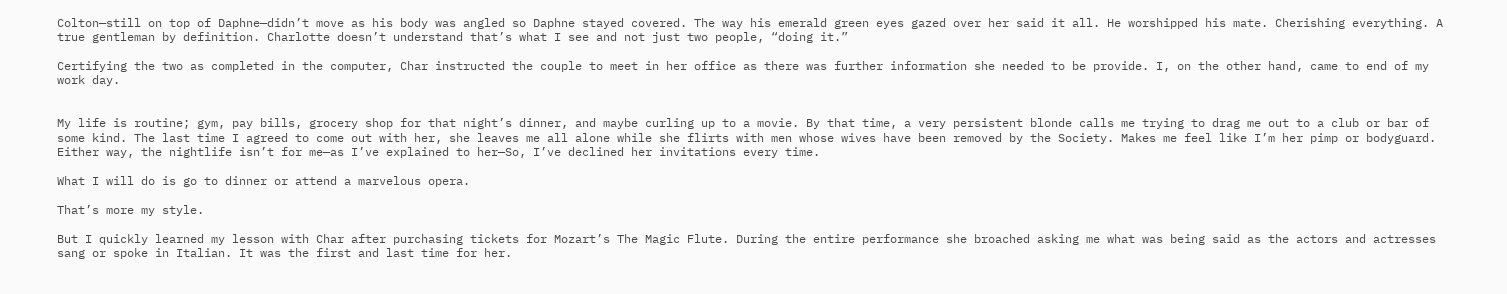Colton—still on top of Daphne—didn’t move as his body was angled so Daphne stayed covered. The way his emerald green eyes gazed over her said it all. He worshipped his mate. Cherishing everything. A true gentleman by definition. Charlotte doesn’t understand that’s what I see and not just two people, “doing it.”

Certifying the two as completed in the computer, Char instructed the couple to meet in her office as there was further information she needed to be provide. I, on the other hand, came to end of my work day.


My life is routine; gym, pay bills, grocery shop for that night’s dinner, and maybe curling up to a movie. By that time, a very persistent blonde calls me trying to drag me out to a club or bar of some kind. The last time I agreed to come out with her, she leaves me all alone while she flirts with men whose wives have been removed by the Society. Makes me feel like I’m her pimp or bodyguard. Either way, the nightlife isn’t for me—as I’ve explained to her—So, I’ve declined her invitations every time.

What I will do is go to dinner or attend a marvelous opera.

That’s more my style.

But I quickly learned my lesson with Char after purchasing tickets for Mozart’s The Magic Flute. During the entire performance she broached asking me what was being said as the actors and actresses sang or spoke in Italian. It was the first and last time for her.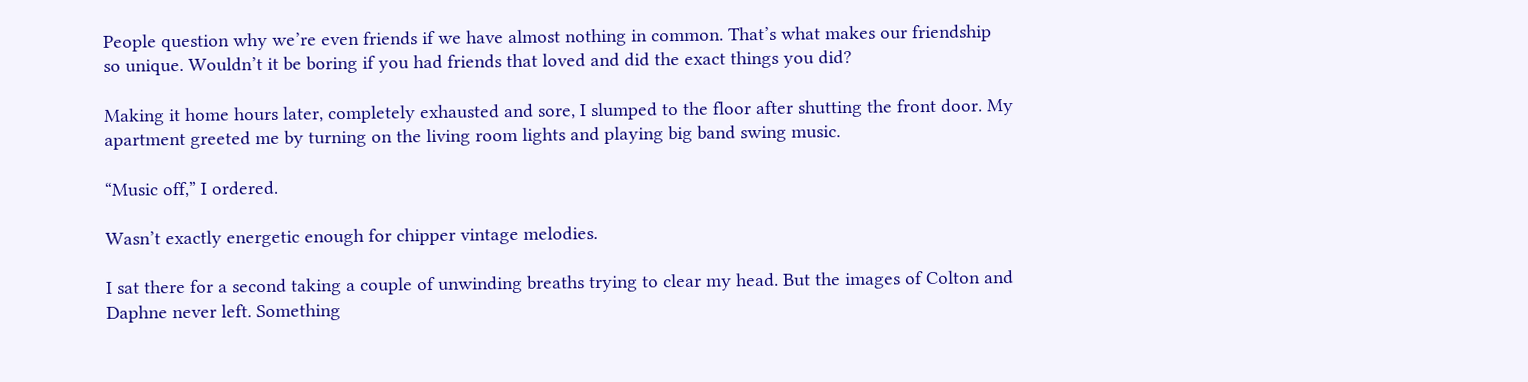People question why we’re even friends if we have almost nothing in common. That’s what makes our friendship so unique. Wouldn’t it be boring if you had friends that loved and did the exact things you did?

Making it home hours later, completely exhausted and sore, I slumped to the floor after shutting the front door. My apartment greeted me by turning on the living room lights and playing big band swing music.

“Music off,” I ordered.

Wasn’t exactly energetic enough for chipper vintage melodies.

I sat there for a second taking a couple of unwinding breaths trying to clear my head. But the images of Colton and Daphne never left. Something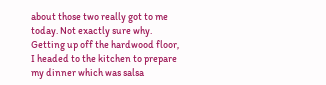about those two really got to me today. Not exactly sure why. Getting up off the hardwood floor, I headed to the kitchen to prepare my dinner which was salsa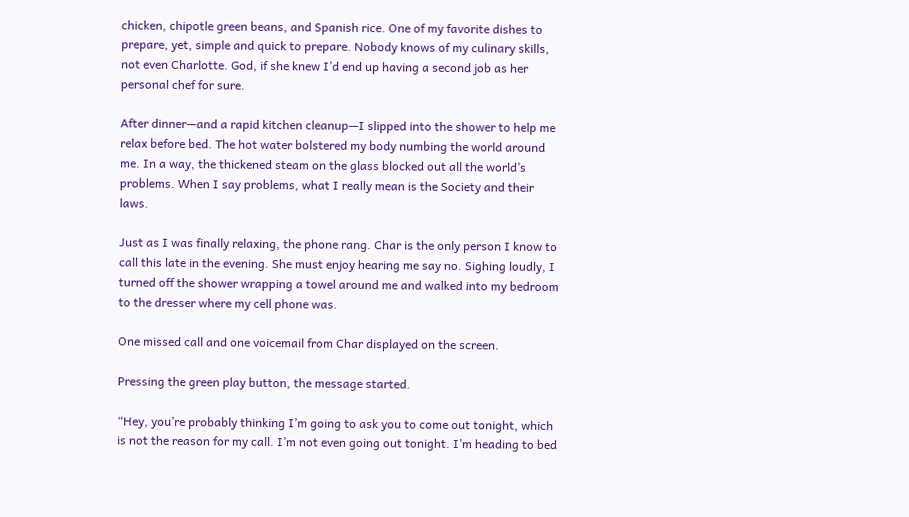chicken, chipotle green beans, and Spanish rice. One of my favorite dishes to prepare, yet, simple and quick to prepare. Nobody knows of my culinary skills, not even Charlotte. God, if she knew I’d end up having a second job as her personal chef for sure.

After dinner—and a rapid kitchen cleanup—I slipped into the shower to help me relax before bed. The hot water bolstered my body numbing the world around me. In a way, the thickened steam on the glass blocked out all the world’s problems. When I say problems, what I really mean is the Society and their laws.

Just as I was finally relaxing, the phone rang. Char is the only person I know to call this late in the evening. She must enjoy hearing me say no. Sighing loudly, I turned off the shower wrapping a towel around me and walked into my bedroom to the dresser where my cell phone was.

One missed call and one voicemail from Char displayed on the screen.

Pressing the green play button, the message started.

“Hey, you’re probably thinking I’m going to ask you to come out tonight, which is not the reason for my call. I’m not even going out tonight. I’m heading to bed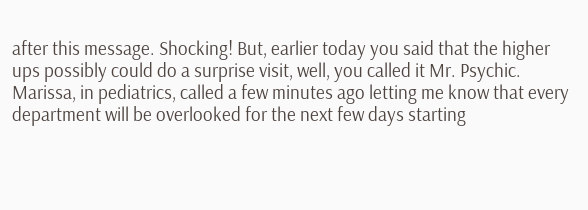after this message. Shocking! But, earlier today you said that the higher ups possibly could do a surprise visit, well, you called it Mr. Psychic. Marissa, in pediatrics, called a few minutes ago letting me know that every department will be overlooked for the next few days starting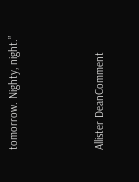tomorrow. Nighty, night.”



Allister DeanComment